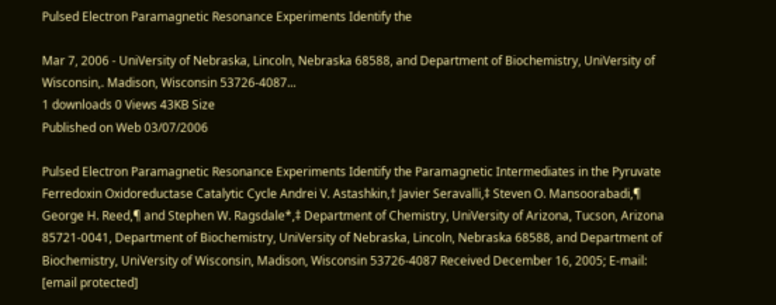Pulsed Electron Paramagnetic Resonance Experiments Identify the

Mar 7, 2006 - UniVersity of Nebraska, Lincoln, Nebraska 68588, and Department of Biochemistry, UniVersity of Wisconsin,. Madison, Wisconsin 53726-4087...
1 downloads 0 Views 43KB Size
Published on Web 03/07/2006

Pulsed Electron Paramagnetic Resonance Experiments Identify the Paramagnetic Intermediates in the Pyruvate Ferredoxin Oxidoreductase Catalytic Cycle Andrei V. Astashkin,† Javier Seravalli,‡ Steven O. Mansoorabadi,¶ George H. Reed,¶ and Stephen W. Ragsdale*,‡ Department of Chemistry, UniVersity of Arizona, Tucson, Arizona 85721-0041, Department of Biochemistry, UniVersity of Nebraska, Lincoln, Nebraska 68588, and Department of Biochemistry, UniVersity of Wisconsin, Madison, Wisconsin 53726-4087 Received December 16, 2005; E-mail: [email protected]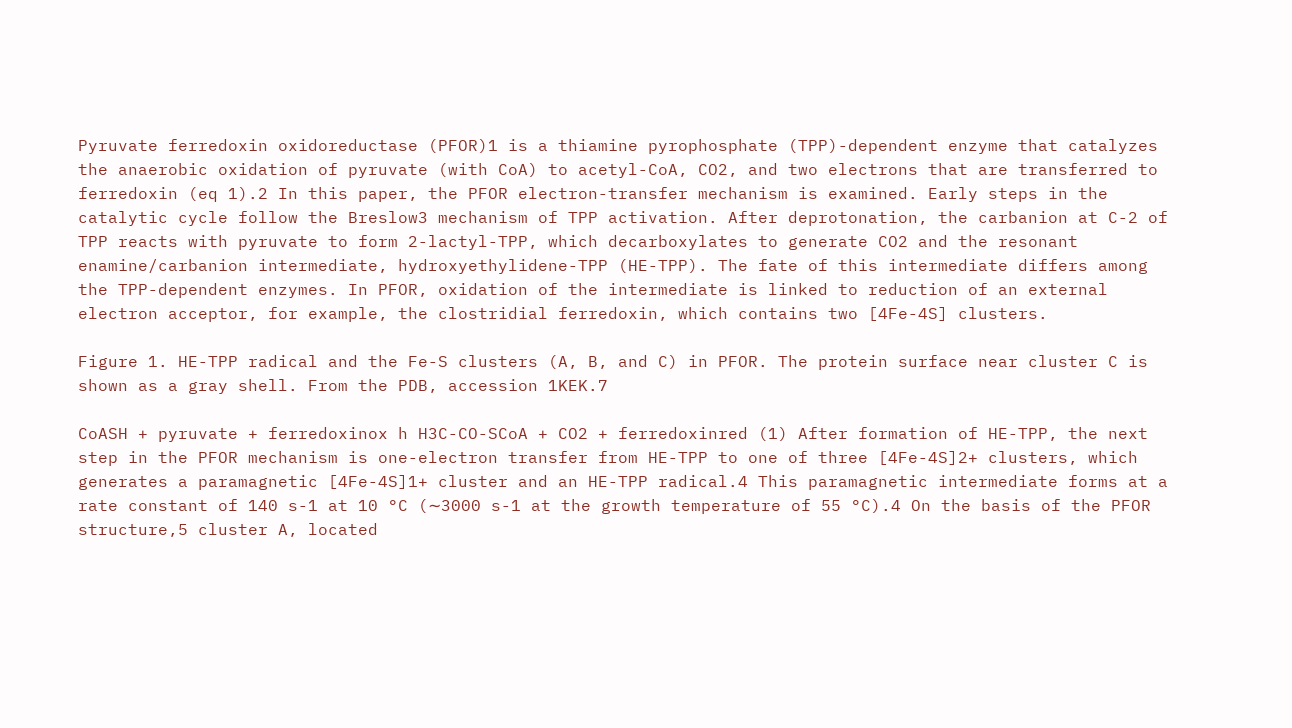Pyruvate ferredoxin oxidoreductase (PFOR)1 is a thiamine pyrophosphate (TPP)-dependent enzyme that catalyzes the anaerobic oxidation of pyruvate (with CoA) to acetyl-CoA, CO2, and two electrons that are transferred to ferredoxin (eq 1).2 In this paper, the PFOR electron-transfer mechanism is examined. Early steps in the catalytic cycle follow the Breslow3 mechanism of TPP activation. After deprotonation, the carbanion at C-2 of TPP reacts with pyruvate to form 2-lactyl-TPP, which decarboxylates to generate CO2 and the resonant enamine/carbanion intermediate, hydroxyethylidene-TPP (HE-TPP). The fate of this intermediate differs among the TPP-dependent enzymes. In PFOR, oxidation of the intermediate is linked to reduction of an external electron acceptor, for example, the clostridial ferredoxin, which contains two [4Fe-4S] clusters.

Figure 1. HE-TPP radical and the Fe-S clusters (A, B, and C) in PFOR. The protein surface near cluster C is shown as a gray shell. From the PDB, accession 1KEK.7

CoASH + pyruvate + ferredoxinox h H3C-CO-SCoA + CO2 + ferredoxinred (1) After formation of HE-TPP, the next step in the PFOR mechanism is one-electron transfer from HE-TPP to one of three [4Fe-4S]2+ clusters, which generates a paramagnetic [4Fe-4S]1+ cluster and an HE-TPP radical.4 This paramagnetic intermediate forms at a rate constant of 140 s-1 at 10 °C (∼3000 s-1 at the growth temperature of 55 °C).4 On the basis of the PFOR structure,5 cluster A, located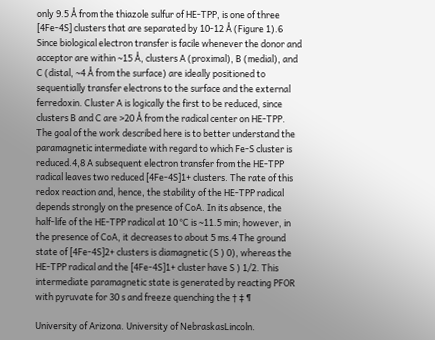only 9.5 Å from the thiazole sulfur of HE-TPP, is one of three [4Fe-4S] clusters that are separated by 10-12 Å (Figure 1).6 Since biological electron transfer is facile whenever the donor and acceptor are within ∼15 Å, clusters A (proximal), B (medial), and C (distal, ∼4 Å from the surface) are ideally positioned to sequentially transfer electrons to the surface and the external ferredoxin. Cluster A is logically the first to be reduced, since clusters B and C are >20 Å from the radical center on HE-TPP. The goal of the work described here is to better understand the paramagnetic intermediate with regard to which Fe-S cluster is reduced.4,8 A subsequent electron transfer from the HE-TPP radical leaves two reduced [4Fe-4S]1+ clusters. The rate of this redox reaction and, hence, the stability of the HE-TPP radical depends strongly on the presence of CoA. In its absence, the half-life of the HE-TPP radical at 10 °C is ∼11.5 min; however, in the presence of CoA, it decreases to about 5 ms.4 The ground state of [4Fe-4S]2+ clusters is diamagnetic (S ) 0), whereas the HE-TPP radical and the [4Fe-4S]1+ cluster have S ) 1/2. This intermediate paramagnetic state is generated by reacting PFOR with pyruvate for 30 s and freeze quenching the † ‡ ¶

University of Arizona. University of NebraskasLincoln.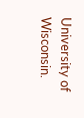University of Wisconsin.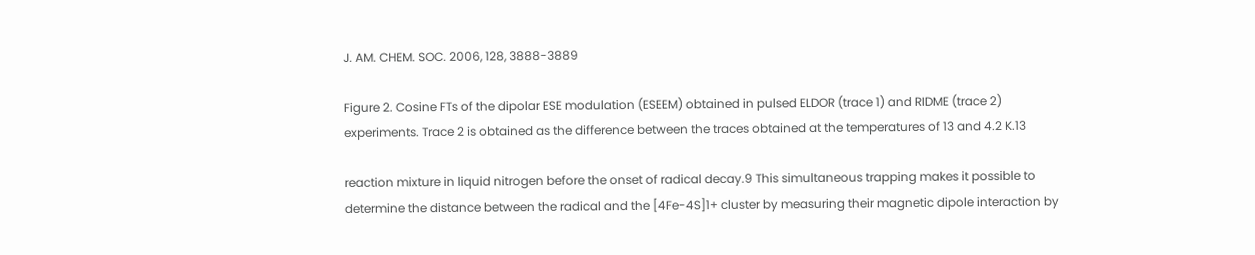J. AM. CHEM. SOC. 2006, 128, 3888-3889

Figure 2. Cosine FTs of the dipolar ESE modulation (ESEEM) obtained in pulsed ELDOR (trace 1) and RIDME (trace 2) experiments. Trace 2 is obtained as the difference between the traces obtained at the temperatures of 13 and 4.2 K.13

reaction mixture in liquid nitrogen before the onset of radical decay.9 This simultaneous trapping makes it possible to determine the distance between the radical and the [4Fe-4S]1+ cluster by measuring their magnetic dipole interaction by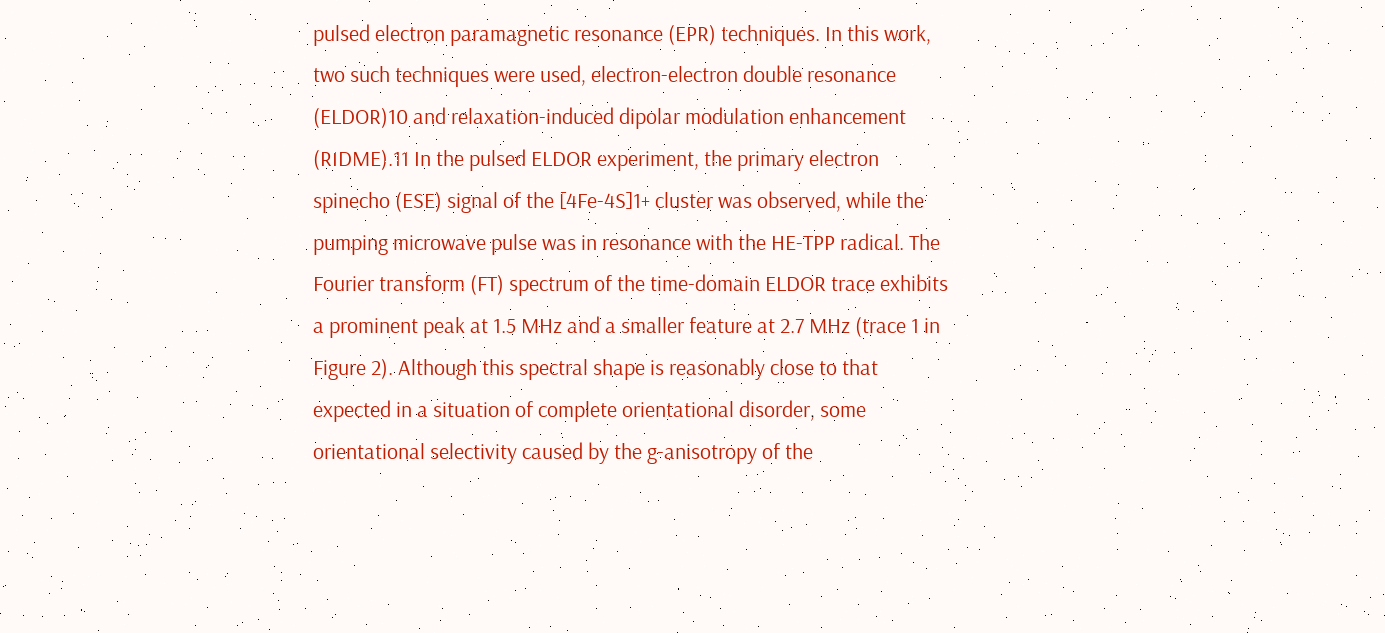pulsed electron paramagnetic resonance (EPR) techniques. In this work, two such techniques were used, electron-electron double resonance (ELDOR)10 and relaxation-induced dipolar modulation enhancement (RIDME).11 In the pulsed ELDOR experiment, the primary electron spinecho (ESE) signal of the [4Fe-4S]1+ cluster was observed, while the pumping microwave pulse was in resonance with the HE-TPP radical. The Fourier transform (FT) spectrum of the time-domain ELDOR trace exhibits a prominent peak at 1.5 MHz and a smaller feature at 2.7 MHz (trace 1 in Figure 2). Although this spectral shape is reasonably close to that expected in a situation of complete orientational disorder, some orientational selectivity caused by the g-anisotropy of the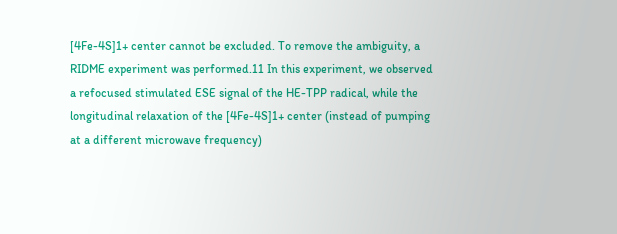[4Fe-4S]1+ center cannot be excluded. To remove the ambiguity, a RIDME experiment was performed.11 In this experiment, we observed a refocused stimulated ESE signal of the HE-TPP radical, while the longitudinal relaxation of the [4Fe-4S]1+ center (instead of pumping at a different microwave frequency)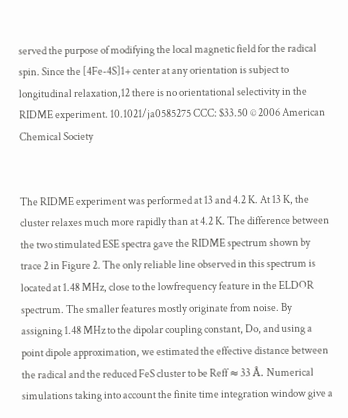served the purpose of modifying the local magnetic field for the radical spin. Since the [4Fe-4S]1+ center at any orientation is subject to longitudinal relaxation,12 there is no orientational selectivity in the RIDME experiment. 10.1021/ja0585275 CCC: $33.50 © 2006 American Chemical Society


The RIDME experiment was performed at 13 and 4.2 K. At 13 K, the cluster relaxes much more rapidly than at 4.2 K. The difference between the two stimulated ESE spectra gave the RIDME spectrum shown by trace 2 in Figure 2. The only reliable line observed in this spectrum is located at 1.48 MHz, close to the lowfrequency feature in the ELDOR spectrum. The smaller features mostly originate from noise. By assigning 1.48 MHz to the dipolar coupling constant, Do, and using a point dipole approximation, we estimated the effective distance between the radical and the reduced FeS cluster to be Reff ≈ 33 Å. Numerical simulations taking into account the finite time integration window give a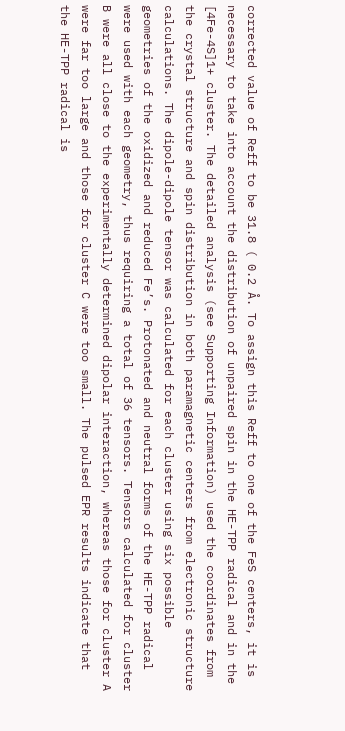corrected value of Reff to be 31.8 ( 0.2 Å. To assign this Reff to one of the FeS centers, it is necessary to take into account the distribution of unpaired spin in the HE-TPP radical and in the [4Fe-4S]1+ cluster. The detailed analysis (see Supporting Information) used the coordinates from the crystal structure and spin distribution in both paramagnetic centers from electronic structure calculations. The dipole-dipole tensor was calculated for each cluster using six possible geometries of the oxidized and reduced Fe’s. Protonated and neutral forms of the HE-TPP radical were used with each geometry, thus requiring a total of 36 tensors. Tensors calculated for cluster B were all close to the experimentally determined dipolar interaction, whereas those for cluster A were far too large and those for cluster C were too small. The pulsed EPR results indicate that the HE-TPP radical is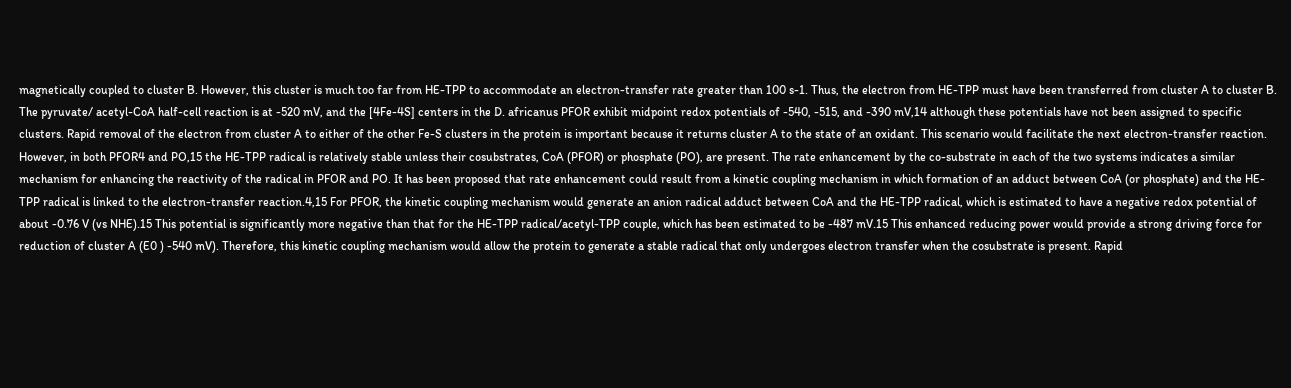magnetically coupled to cluster B. However, this cluster is much too far from HE-TPP to accommodate an electron-transfer rate greater than 100 s-1. Thus, the electron from HE-TPP must have been transferred from cluster A to cluster B. The pyruvate/ acetyl-CoA half-cell reaction is at -520 mV, and the [4Fe-4S] centers in the D. africanus PFOR exhibit midpoint redox potentials of -540, -515, and -390 mV,14 although these potentials have not been assigned to specific clusters. Rapid removal of the electron from cluster A to either of the other Fe-S clusters in the protein is important because it returns cluster A to the state of an oxidant. This scenario would facilitate the next electron-transfer reaction. However, in both PFOR4 and PO,15 the HE-TPP radical is relatively stable unless their cosubstrates, CoA (PFOR) or phosphate (PO), are present. The rate enhancement by the co-substrate in each of the two systems indicates a similar mechanism for enhancing the reactivity of the radical in PFOR and PO. It has been proposed that rate enhancement could result from a kinetic coupling mechanism in which formation of an adduct between CoA (or phosphate) and the HE-TPP radical is linked to the electron-transfer reaction.4,15 For PFOR, the kinetic coupling mechanism would generate an anion radical adduct between CoA and the HE-TPP radical, which is estimated to have a negative redox potential of about -0.76 V (vs NHE).15 This potential is significantly more negative than that for the HE-TPP radical/acetyl-TPP couple, which has been estimated to be -487 mV.15 This enhanced reducing power would provide a strong driving force for reduction of cluster A (E0 ) -540 mV). Therefore, this kinetic coupling mechanism would allow the protein to generate a stable radical that only undergoes electron transfer when the cosubstrate is present. Rapid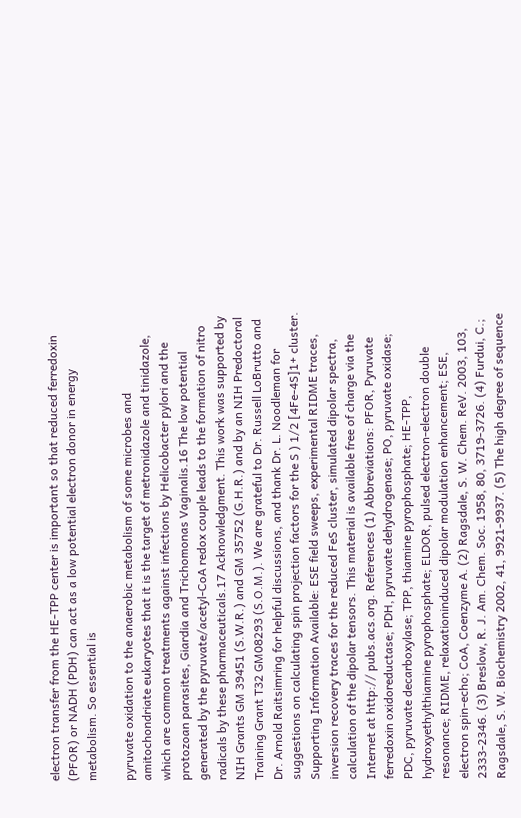electron transfer from the HE-TPP center is important so that reduced ferredoxin (PFOR) or NADH (PDH) can act as a low potential electron donor in energy metabolism. So essential is

pyruvate oxidation to the anaerobic metabolism of some microbes and amitochondriate eukaryotes that it is the target of metronidazole and tinidazole, which are common treatments against infections by Helicobacter pylori and the protozoan parasites, Giardia and Trichomonas Vaginalis.16 The low potential generated by the pyruvate/acetyl-CoA redox couple leads to the formation of nitro radicals by these pharmaceuticals.17 Acknowledgment. This work was supported by NIH Grants GM 39451 (S.W.R.) and GM 35752 (G.H.R.) and by an NIH Predoctoral Training Grant T32 GM08293 (S.O.M.). We are grateful to Dr. Russell LoBrutto and Dr. Arnold Raitsimring for helpful discussions, and thank Dr. L. Noodleman for suggestions on calculating spin projection factors for the S ) 1/2 [4Fe-4S]1+ cluster. Supporting Information Available: ESE field sweeps, experimental RIDME traces, inversion recovery traces for the reduced FeS cluster, simulated dipolar spectra, calculation of the dipolar tensors. This material is available free of charge via the Internet at http:// pubs.acs.org. References (1) Abbreviations: PFOR, Pyruvate ferredoxin oxidoreductase; PDH, pyruvate dehydrogenase; PO, pyruvate oxidase; PDC, pyruvate decarboxylase; TPP, thiamine pyrophosphate; HE-TPP, hydroxyethylthiamine pyrophosphate; ELDOR, pulsed electron-electron double resonance; RIDME, relaxationinduced dipolar modulation enhancement; ESE, electron spin-echo; CoA, Coenzyme A. (2) Ragsdale, S. W. Chem. ReV. 2003, 103, 2333-2346. (3) Breslow, R. J. Am. Chem. Soc. 1958, 80, 3719-3726. (4) Furdui, C.; Ragsdale, S. W. Biochemistry 2002, 41, 9921-9937. (5) The high degree of sequence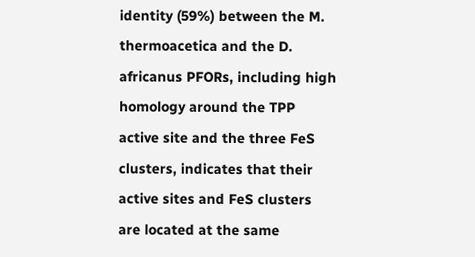identity (59%) between the M. thermoacetica and the D. africanus PFORs, including high homology around the TPP active site and the three FeS clusters, indicates that their active sites and FeS clusters are located at the same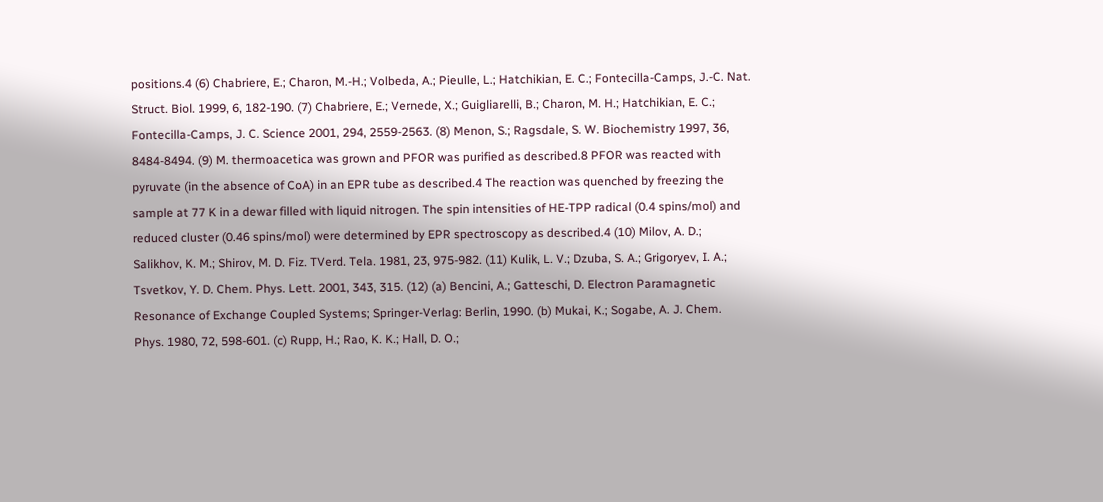positions.4 (6) Chabriere, E.; Charon, M.-H.; Volbeda, A.; Pieulle, L.; Hatchikian, E. C.; Fontecilla-Camps, J.-C. Nat. Struct. Biol. 1999, 6, 182-190. (7) Chabriere, E.; Vernede, X.; Guigliarelli, B.; Charon, M. H.; Hatchikian, E. C.; Fontecilla-Camps, J. C. Science 2001, 294, 2559-2563. (8) Menon, S.; Ragsdale, S. W. Biochemistry 1997, 36, 8484-8494. (9) M. thermoacetica was grown and PFOR was purified as described.8 PFOR was reacted with pyruvate (in the absence of CoA) in an EPR tube as described.4 The reaction was quenched by freezing the sample at 77 K in a dewar filled with liquid nitrogen. The spin intensities of HE-TPP radical (0.4 spins/mol) and reduced cluster (0.46 spins/mol) were determined by EPR spectroscopy as described.4 (10) Milov, A. D.; Salikhov, K. M.; Shirov, M. D. Fiz. TVerd. Tela. 1981, 23, 975-982. (11) Kulik, L. V.; Dzuba, S. A.; Grigoryev, I. A.; Tsvetkov, Y. D. Chem. Phys. Lett. 2001, 343, 315. (12) (a) Bencini, A.; Gatteschi, D. Electron Paramagnetic Resonance of Exchange Coupled Systems; Springer-Verlag: Berlin, 1990. (b) Mukai, K.; Sogabe, A. J. Chem. Phys. 1980, 72, 598-601. (c) Rupp, H.; Rao, K. K.; Hall, D. O.;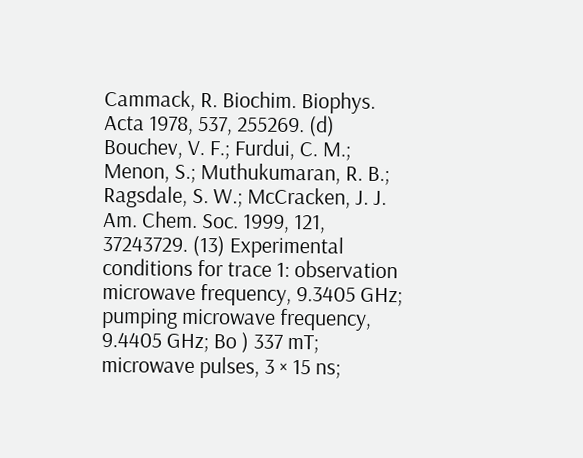Cammack, R. Biochim. Biophys. Acta 1978, 537, 255269. (d) Bouchev, V. F.; Furdui, C. M.; Menon, S.; Muthukumaran, R. B.; Ragsdale, S. W.; McCracken, J. J. Am. Chem. Soc. 1999, 121, 37243729. (13) Experimental conditions for trace 1: observation microwave frequency, 9.3405 GHz; pumping microwave frequency, 9.4405 GHz; Bo ) 337 mT; microwave pulses, 3 × 15 ns;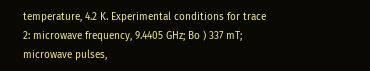temperature, 4.2 K. Experimental conditions for trace 2: microwave frequency, 9.4405 GHz; Bo ) 337 mT; microwave pulses,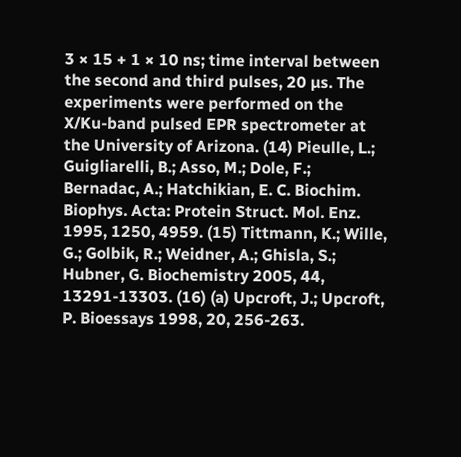3 × 15 + 1 × 10 ns; time interval between the second and third pulses, 20 µs. The experiments were performed on the X/Ku-band pulsed EPR spectrometer at the University of Arizona. (14) Pieulle, L.; Guigliarelli, B.; Asso, M.; Dole, F.; Bernadac, A.; Hatchikian, E. C. Biochim. Biophys. Acta: Protein Struct. Mol. Enz. 1995, 1250, 4959. (15) Tittmann, K.; Wille, G.; Golbik, R.; Weidner, A.; Ghisla, S.; Hubner, G. Biochemistry 2005, 44, 13291-13303. (16) (a) Upcroft, J.; Upcroft, P. Bioessays 1998, 20, 256-263.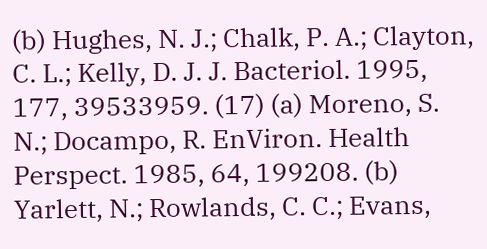(b) Hughes, N. J.; Chalk, P. A.; Clayton, C. L.; Kelly, D. J. J. Bacteriol. 1995, 177, 39533959. (17) (a) Moreno, S. N.; Docampo, R. EnViron. Health Perspect. 1985, 64, 199208. (b) Yarlett, N.; Rowlands, C. C.; Evans,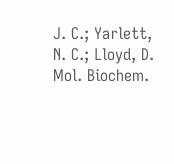J. C.; Yarlett, N. C.; Lloyd, D. Mol. Biochem.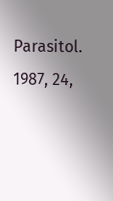Parasitol. 1987, 24,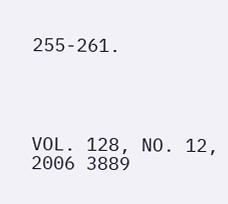255-261.




VOL. 128, NO. 12, 2006 3889